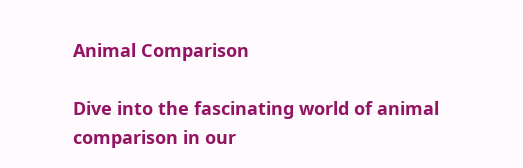Animal Comparison

Dive into the fascinating world of animal comparison in our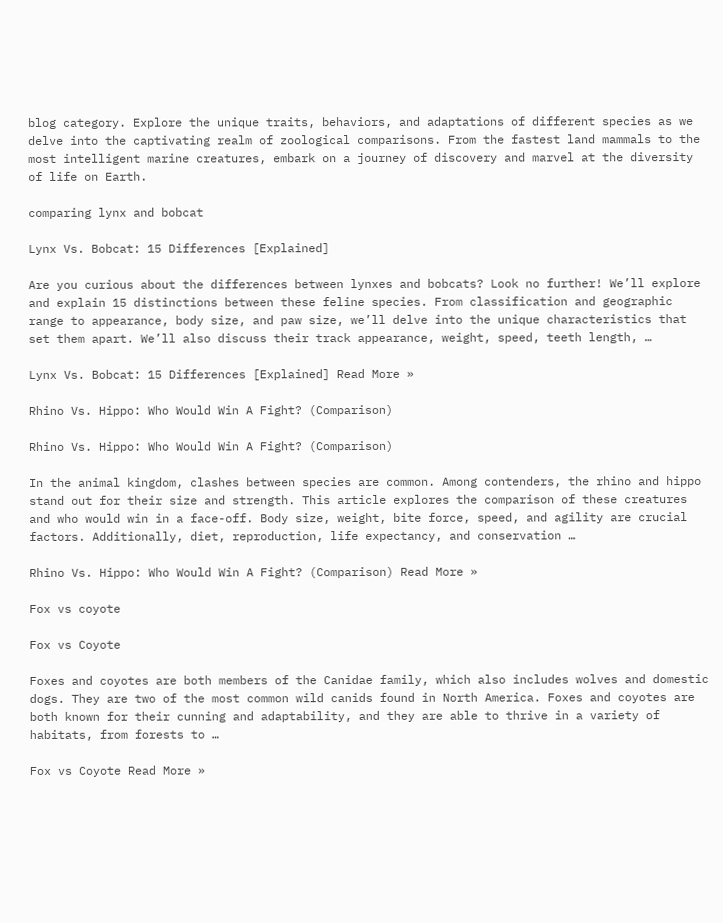blog category. Explore the unique traits, behaviors, and adaptations of different species as we delve into the captivating realm of zoological comparisons. From the fastest land mammals to the most intelligent marine creatures, embark on a journey of discovery and marvel at the diversity of life on Earth.

comparing lynx and bobcat

Lynx Vs. Bobcat: 15 Differences [Explained]

Are you curious about the differences between lynxes and bobcats? Look no further! We’ll explore and explain 15 distinctions between these feline species. From classification and geographic range to appearance, body size, and paw size, we’ll delve into the unique characteristics that set them apart. We’ll also discuss their track appearance, weight, speed, teeth length, …

Lynx Vs. Bobcat: 15 Differences [Explained] Read More »

Rhino Vs. Hippo: Who Would Win A Fight? (Comparison)

Rhino Vs. Hippo: Who Would Win A Fight? (Comparison)

In the animal kingdom, clashes between species are common. Among contenders, the rhino and hippo stand out for their size and strength. This article explores the comparison of these creatures and who would win in a face-off. Body size, weight, bite force, speed, and agility are crucial factors. Additionally, diet, reproduction, life expectancy, and conservation …

Rhino Vs. Hippo: Who Would Win A Fight? (Comparison) Read More »

Fox vs coyote

Fox vs Coyote

Foxes and coyotes are both members of the Canidae family, which also includes wolves and domestic dogs. They are two of the most common wild canids found in North America. Foxes and coyotes are both known for their cunning and adaptability, and they are able to thrive in a variety of habitats, from forests to …

Fox vs Coyote Read More »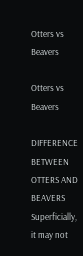Otters vs Beavers

Otters vs Beavers

DIFFERENCE BETWEEN OTTERS AND BEAVERS Superficially, it may not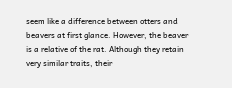seem like a difference between otters and beavers at first glance. However, the beaver is a relative of the rat. Although they retain very similar traits, their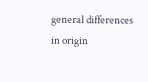general differences in origin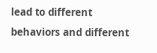lead to different behaviors and different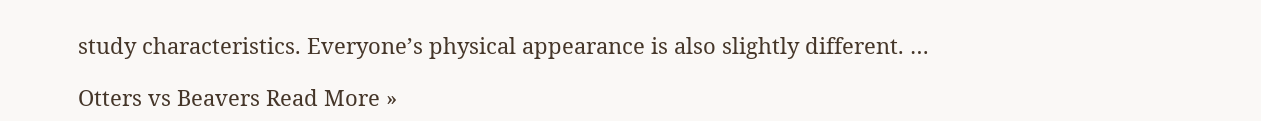study characteristics. Everyone’s physical appearance is also slightly different. …

Otters vs Beavers Read More »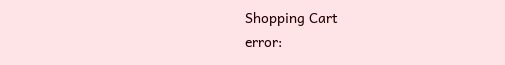Shopping Cart
error: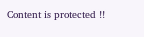Content is protected !!